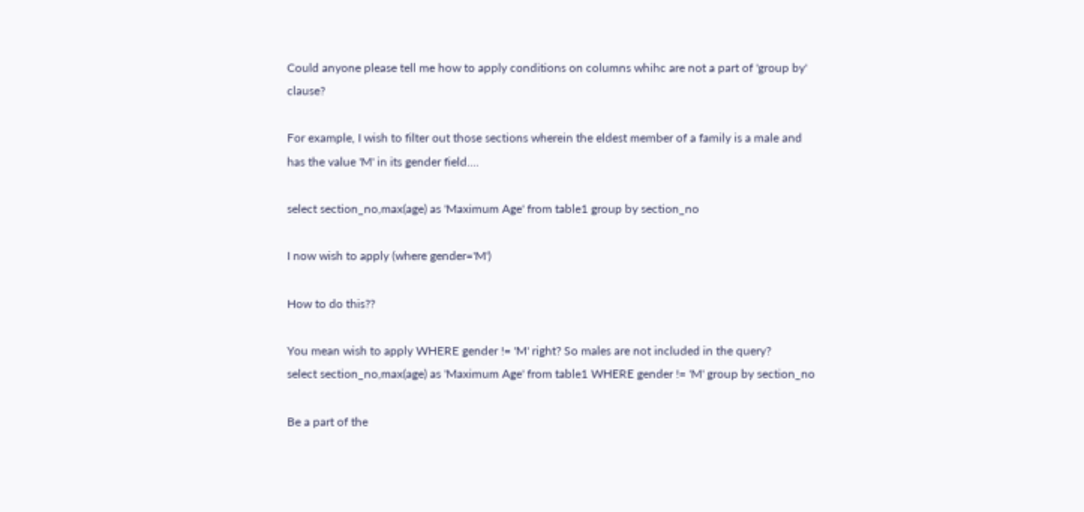Could anyone please tell me how to apply conditions on columns whihc are not a part of 'group by' clause?

For example, I wish to filter out those sections wherein the eldest member of a family is a male and has the value 'M' in its gender field....

select section_no,max(age) as 'Maximum Age' from table1 group by section_no

I now wish to apply (where gender='M')

How to do this??

You mean wish to apply WHERE gender != 'M' right? So males are not included in the query?
select section_no,max(age) as 'Maximum Age' from table1 WHERE gender != 'M' group by section_no

Be a part of the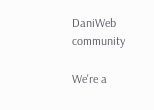DaniWeb community

We're a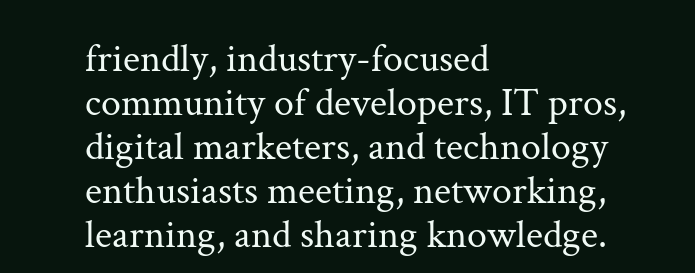friendly, industry-focused community of developers, IT pros, digital marketers, and technology enthusiasts meeting, networking, learning, and sharing knowledge.